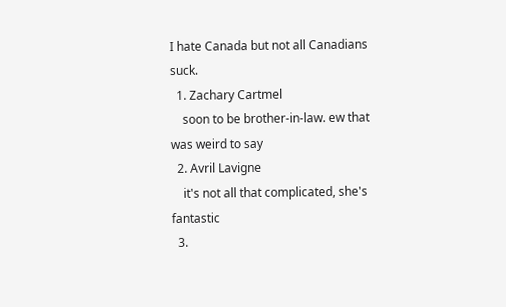I hate Canada but not all Canadians suck.
  1. Zachary Cartmel
    soon to be brother-in-law. ew that was weird to say
  2. Avril Lavigne
    it's not all that complicated, she's fantastic
  3.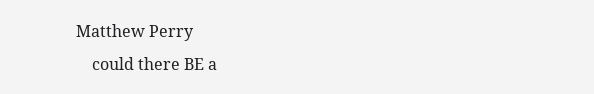Matthew Perry
    could there BE a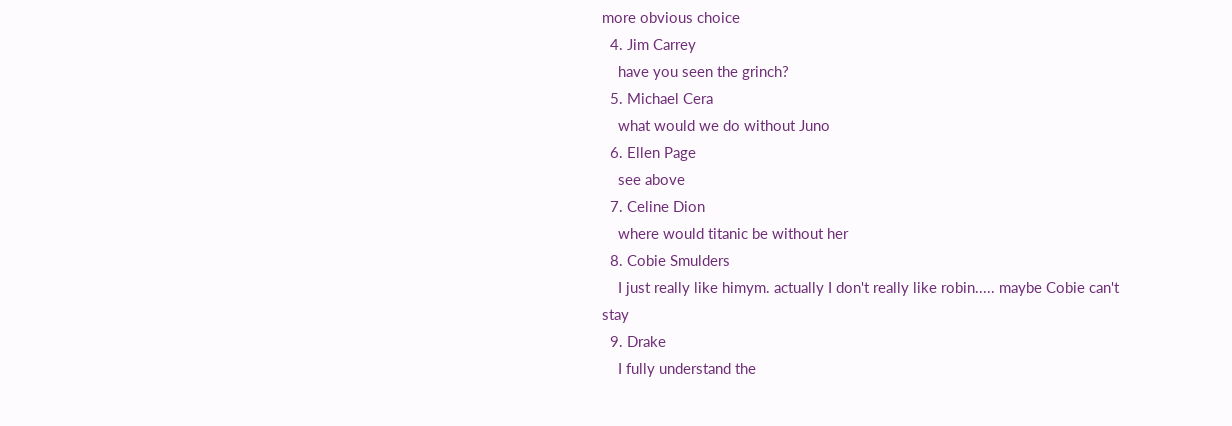more obvious choice
  4. Jim Carrey
    have you seen the grinch?
  5. Michael Cera
    what would we do without Juno
  6. Ellen Page
    see above
  7. Celine Dion
    where would titanic be without her
  8. Cobie Smulders
    I just really like himym. actually I don't really like robin..... maybe Cobie can't stay
  9. Drake
    I fully understand the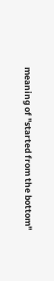meaning of "started from the bottom"